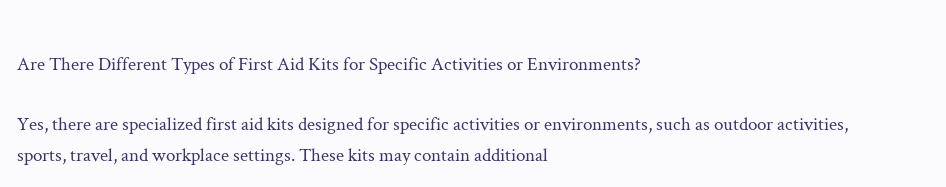Are There Different Types of First Aid Kits for Specific Activities or Environments?

Yes, there are specialized first aid kits designed for specific activities or environments, such as outdoor activities, sports, travel, and workplace settings. These kits may contain additional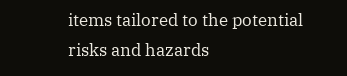items tailored to the potential risks and hazards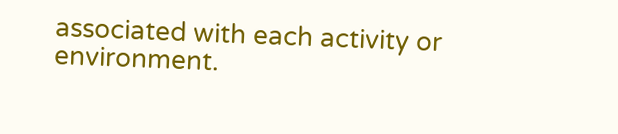associated with each activity or environment.